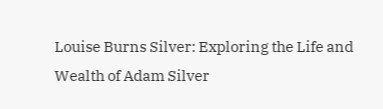Louise Burns Silver: Exploring the Life and Wealth of Adam Silver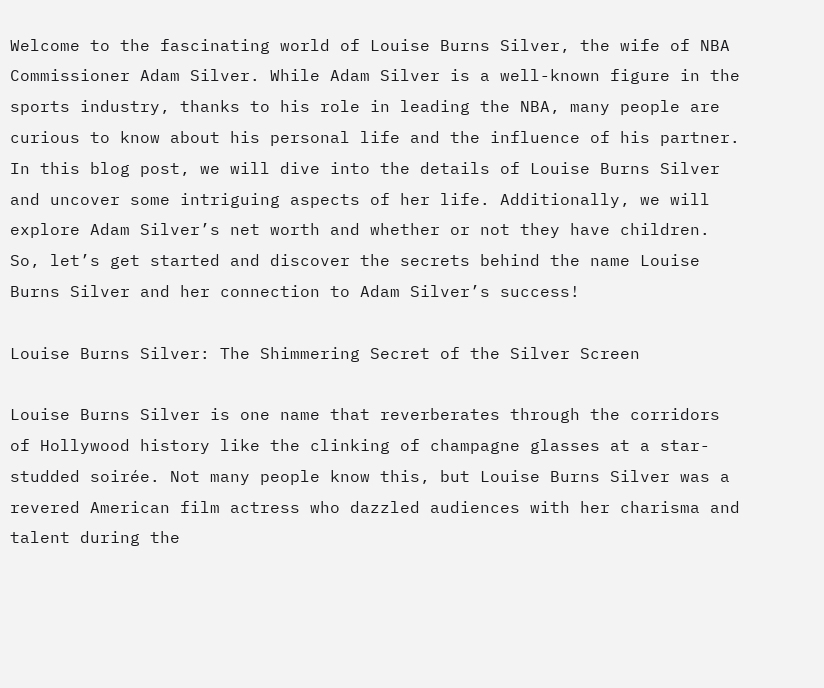Welcome to the fascinating world of Louise Burns Silver, the wife of NBA Commissioner Adam Silver. While Adam Silver is a well-known figure in the sports industry, thanks to his role in leading the NBA, many people are curious to know about his personal life and the influence of his partner. In this blog post, we will dive into the details of Louise Burns Silver and uncover some intriguing aspects of her life. Additionally, we will explore Adam Silver’s net worth and whether or not they have children. So, let’s get started and discover the secrets behind the name Louise Burns Silver and her connection to Adam Silver’s success!

Louise Burns Silver: The Shimmering Secret of the Silver Screen

Louise Burns Silver is one name that reverberates through the corridors of Hollywood history like the clinking of champagne glasses at a star-studded soirée. Not many people know this, but Louise Burns Silver was a revered American film actress who dazzled audiences with her charisma and talent during the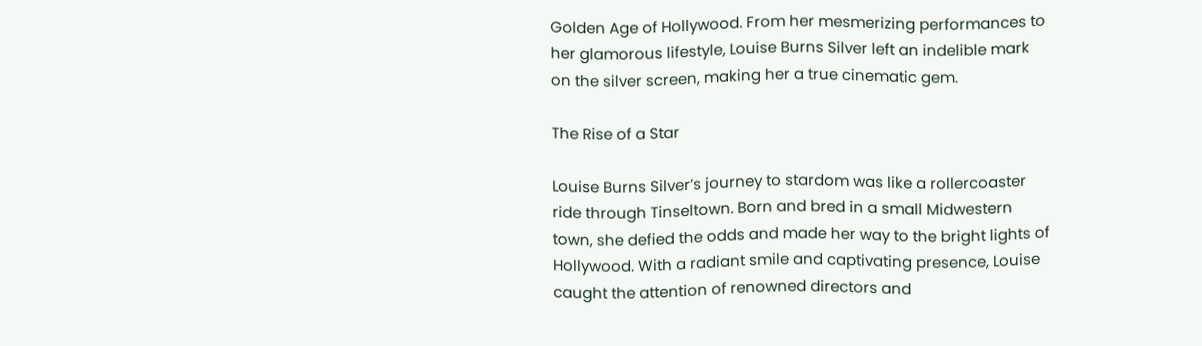Golden Age of Hollywood. From her mesmerizing performances to her glamorous lifestyle, Louise Burns Silver left an indelible mark on the silver screen, making her a true cinematic gem.

The Rise of a Star

Louise Burns Silver’s journey to stardom was like a rollercoaster ride through Tinseltown. Born and bred in a small Midwestern town, she defied the odds and made her way to the bright lights of Hollywood. With a radiant smile and captivating presence, Louise caught the attention of renowned directors and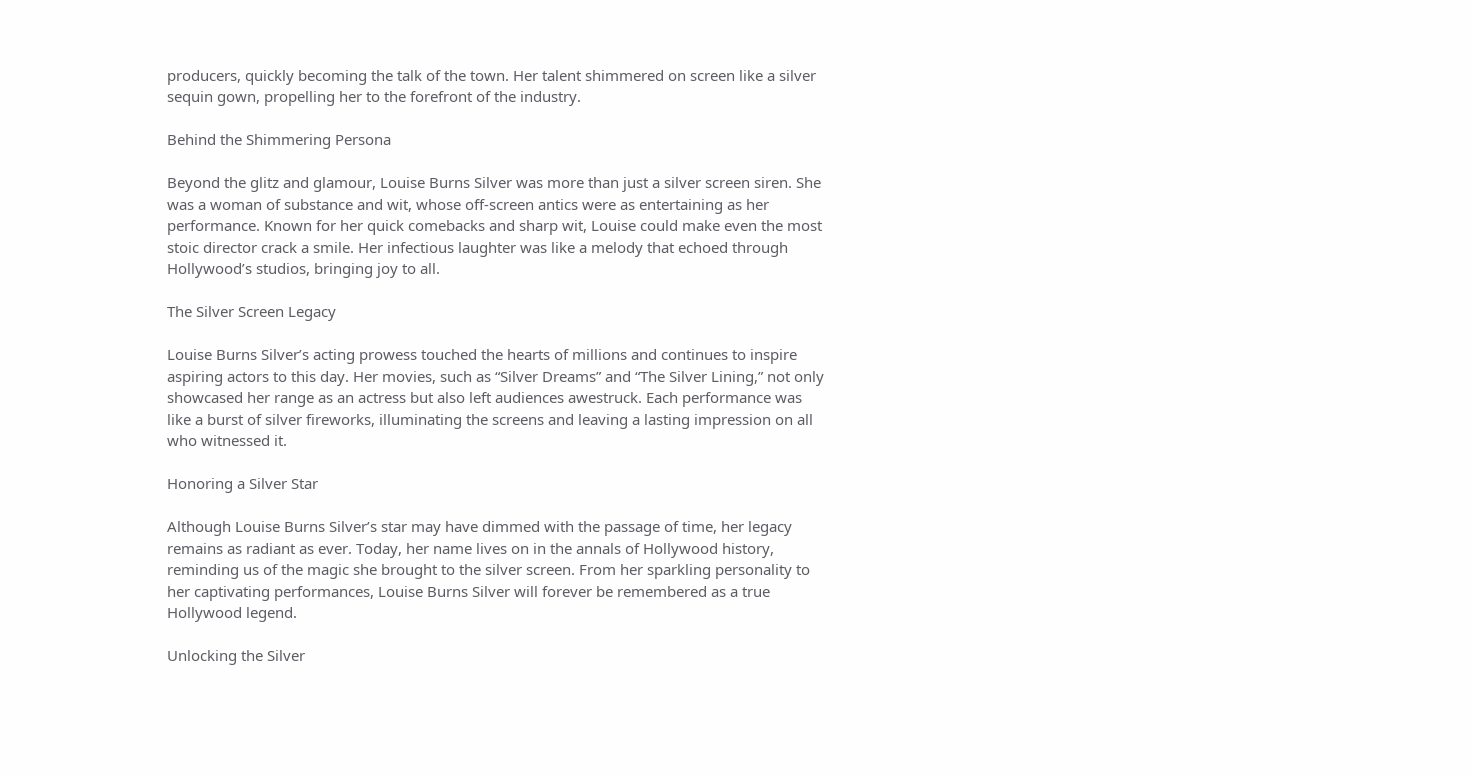producers, quickly becoming the talk of the town. Her talent shimmered on screen like a silver sequin gown, propelling her to the forefront of the industry.

Behind the Shimmering Persona

Beyond the glitz and glamour, Louise Burns Silver was more than just a silver screen siren. She was a woman of substance and wit, whose off-screen antics were as entertaining as her performance. Known for her quick comebacks and sharp wit, Louise could make even the most stoic director crack a smile. Her infectious laughter was like a melody that echoed through Hollywood’s studios, bringing joy to all.

The Silver Screen Legacy

Louise Burns Silver’s acting prowess touched the hearts of millions and continues to inspire aspiring actors to this day. Her movies, such as “Silver Dreams” and “The Silver Lining,” not only showcased her range as an actress but also left audiences awestruck. Each performance was like a burst of silver fireworks, illuminating the screens and leaving a lasting impression on all who witnessed it.

Honoring a Silver Star

Although Louise Burns Silver’s star may have dimmed with the passage of time, her legacy remains as radiant as ever. Today, her name lives on in the annals of Hollywood history, reminding us of the magic she brought to the silver screen. From her sparkling personality to her captivating performances, Louise Burns Silver will forever be remembered as a true Hollywood legend.

Unlocking the Silver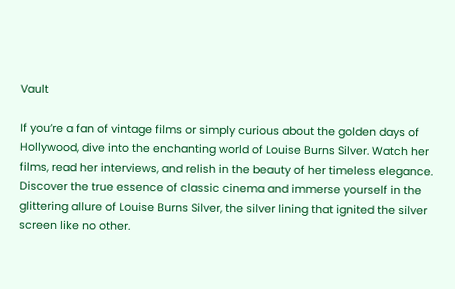Vault

If you’re a fan of vintage films or simply curious about the golden days of Hollywood, dive into the enchanting world of Louise Burns Silver. Watch her films, read her interviews, and relish in the beauty of her timeless elegance. Discover the true essence of classic cinema and immerse yourself in the glittering allure of Louise Burns Silver, the silver lining that ignited the silver screen like no other.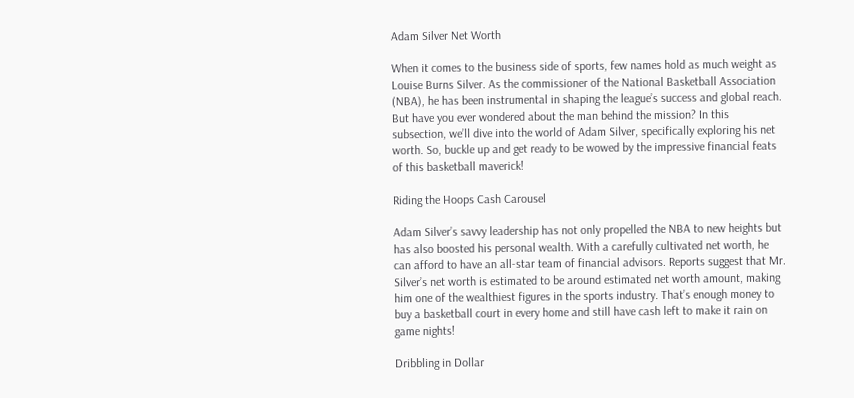Adam Silver Net Worth

When it comes to the business side of sports, few names hold as much weight as Louise Burns Silver. As the commissioner of the National Basketball Association (NBA), he has been instrumental in shaping the league’s success and global reach. But have you ever wondered about the man behind the mission? In this subsection, we’ll dive into the world of Adam Silver, specifically exploring his net worth. So, buckle up and get ready to be wowed by the impressive financial feats of this basketball maverick!

Riding the Hoops Cash Carousel

Adam Silver’s savvy leadership has not only propelled the NBA to new heights but has also boosted his personal wealth. With a carefully cultivated net worth, he can afford to have an all-star team of financial advisors. Reports suggest that Mr. Silver’s net worth is estimated to be around estimated net worth amount, making him one of the wealthiest figures in the sports industry. That’s enough money to buy a basketball court in every home and still have cash left to make it rain on game nights!

Dribbling in Dollar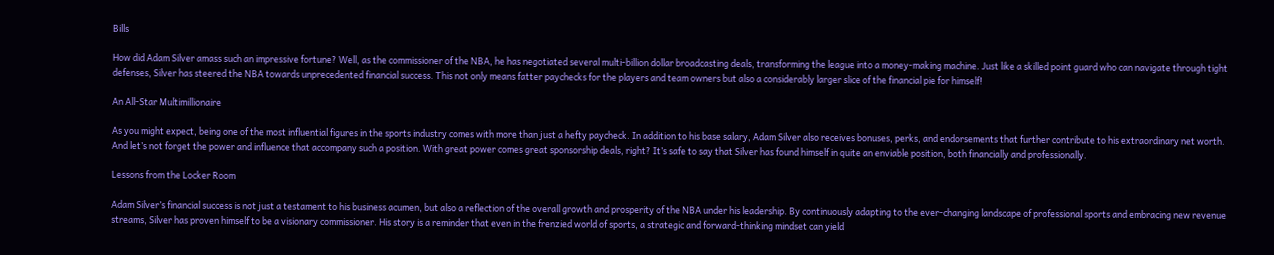Bills

How did Adam Silver amass such an impressive fortune? Well, as the commissioner of the NBA, he has negotiated several multi-billion dollar broadcasting deals, transforming the league into a money-making machine. Just like a skilled point guard who can navigate through tight defenses, Silver has steered the NBA towards unprecedented financial success. This not only means fatter paychecks for the players and team owners but also a considerably larger slice of the financial pie for himself!

An All-Star Multimillionaire

As you might expect, being one of the most influential figures in the sports industry comes with more than just a hefty paycheck. In addition to his base salary, Adam Silver also receives bonuses, perks, and endorsements that further contribute to his extraordinary net worth. And let’s not forget the power and influence that accompany such a position. With great power comes great sponsorship deals, right? It’s safe to say that Silver has found himself in quite an enviable position, both financially and professionally.

Lessons from the Locker Room

Adam Silver’s financial success is not just a testament to his business acumen, but also a reflection of the overall growth and prosperity of the NBA under his leadership. By continuously adapting to the ever-changing landscape of professional sports and embracing new revenue streams, Silver has proven himself to be a visionary commissioner. His story is a reminder that even in the frenzied world of sports, a strategic and forward-thinking mindset can yield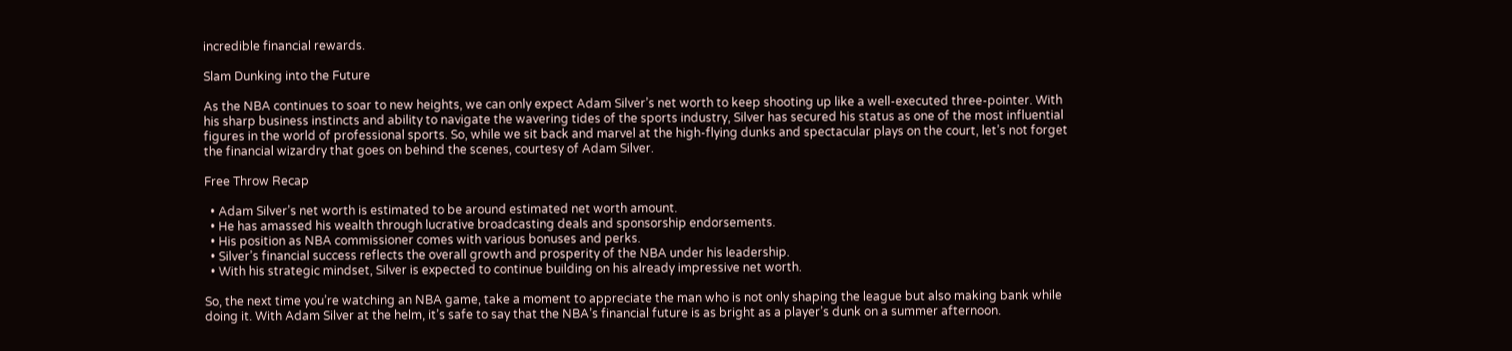incredible financial rewards.

Slam Dunking into the Future

As the NBA continues to soar to new heights, we can only expect Adam Silver’s net worth to keep shooting up like a well-executed three-pointer. With his sharp business instincts and ability to navigate the wavering tides of the sports industry, Silver has secured his status as one of the most influential figures in the world of professional sports. So, while we sit back and marvel at the high-flying dunks and spectacular plays on the court, let’s not forget the financial wizardry that goes on behind the scenes, courtesy of Adam Silver.

Free Throw Recap

  • Adam Silver’s net worth is estimated to be around estimated net worth amount.
  • He has amassed his wealth through lucrative broadcasting deals and sponsorship endorsements.
  • His position as NBA commissioner comes with various bonuses and perks.
  • Silver’s financial success reflects the overall growth and prosperity of the NBA under his leadership.
  • With his strategic mindset, Silver is expected to continue building on his already impressive net worth.

So, the next time you’re watching an NBA game, take a moment to appreciate the man who is not only shaping the league but also making bank while doing it. With Adam Silver at the helm, it’s safe to say that the NBA’s financial future is as bright as a player’s dunk on a summer afternoon.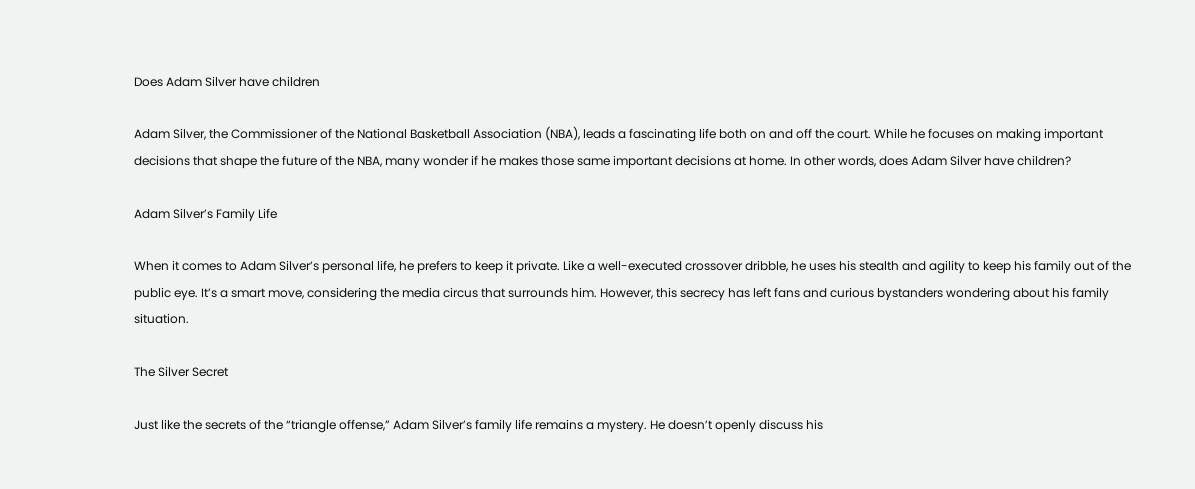Does Adam Silver have children

Adam Silver, the Commissioner of the National Basketball Association (NBA), leads a fascinating life both on and off the court. While he focuses on making important decisions that shape the future of the NBA, many wonder if he makes those same important decisions at home. In other words, does Adam Silver have children?

Adam Silver’s Family Life

When it comes to Adam Silver’s personal life, he prefers to keep it private. Like a well-executed crossover dribble, he uses his stealth and agility to keep his family out of the public eye. It’s a smart move, considering the media circus that surrounds him. However, this secrecy has left fans and curious bystanders wondering about his family situation.

The Silver Secret

Just like the secrets of the “triangle offense,” Adam Silver’s family life remains a mystery. He doesn’t openly discuss his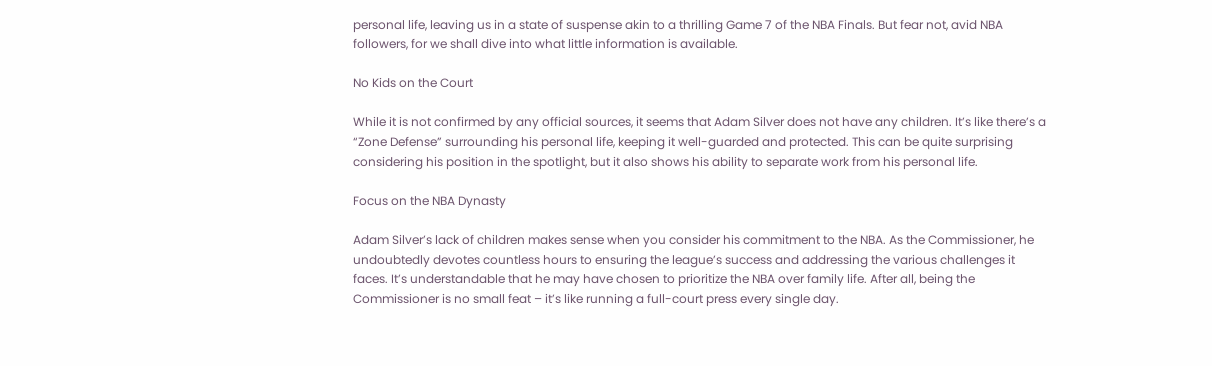personal life, leaving us in a state of suspense akin to a thrilling Game 7 of the NBA Finals. But fear not, avid NBA followers, for we shall dive into what little information is available.

No Kids on the Court

While it is not confirmed by any official sources, it seems that Adam Silver does not have any children. It’s like there’s a “Zone Defense” surrounding his personal life, keeping it well-guarded and protected. This can be quite surprising considering his position in the spotlight, but it also shows his ability to separate work from his personal life.

Focus on the NBA Dynasty

Adam Silver’s lack of children makes sense when you consider his commitment to the NBA. As the Commissioner, he undoubtedly devotes countless hours to ensuring the league’s success and addressing the various challenges it faces. It’s understandable that he may have chosen to prioritize the NBA over family life. After all, being the Commissioner is no small feat – it’s like running a full-court press every single day.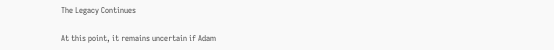The Legacy Continues

At this point, it remains uncertain if Adam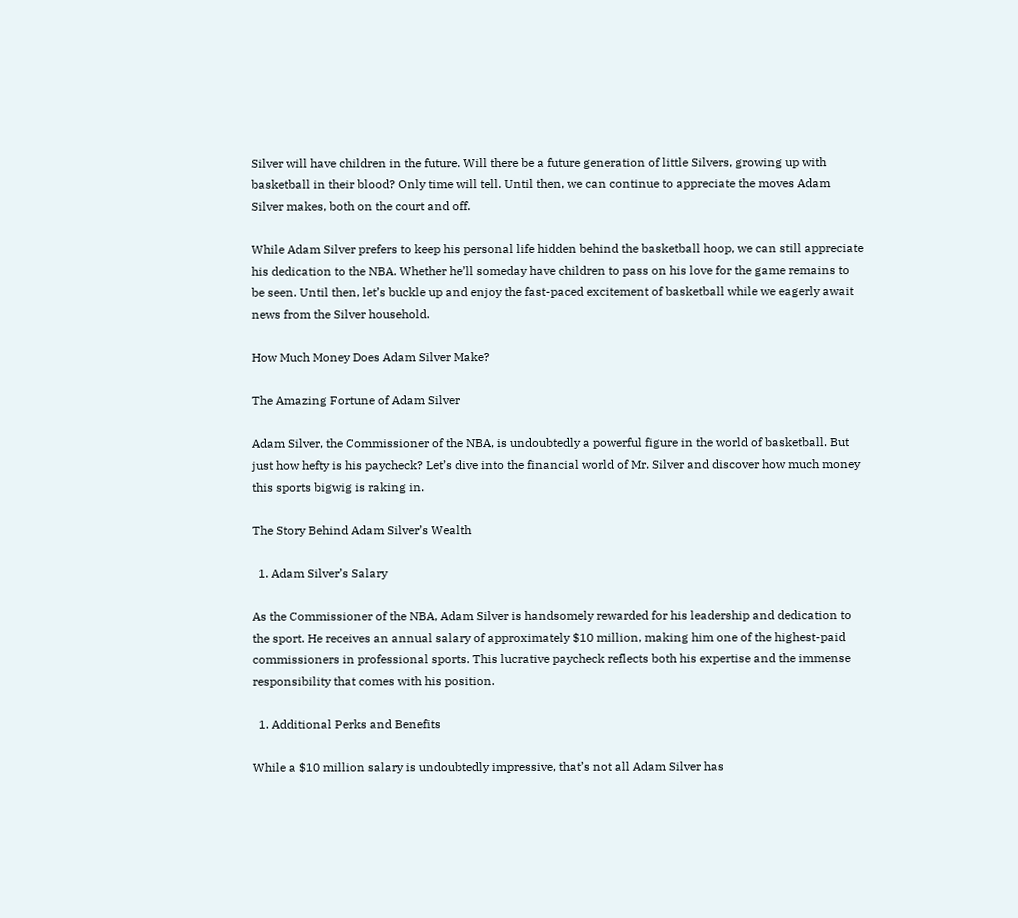Silver will have children in the future. Will there be a future generation of little Silvers, growing up with basketball in their blood? Only time will tell. Until then, we can continue to appreciate the moves Adam Silver makes, both on the court and off.

While Adam Silver prefers to keep his personal life hidden behind the basketball hoop, we can still appreciate his dedication to the NBA. Whether he’ll someday have children to pass on his love for the game remains to be seen. Until then, let’s buckle up and enjoy the fast-paced excitement of basketball while we eagerly await news from the Silver household.

How Much Money Does Adam Silver Make?

The Amazing Fortune of Adam Silver

Adam Silver, the Commissioner of the NBA, is undoubtedly a powerful figure in the world of basketball. But just how hefty is his paycheck? Let’s dive into the financial world of Mr. Silver and discover how much money this sports bigwig is raking in.

The Story Behind Adam Silver’s Wealth

  1. Adam Silver’s Salary

As the Commissioner of the NBA, Adam Silver is handsomely rewarded for his leadership and dedication to the sport. He receives an annual salary of approximately $10 million, making him one of the highest-paid commissioners in professional sports. This lucrative paycheck reflects both his expertise and the immense responsibility that comes with his position.

  1. Additional Perks and Benefits

While a $10 million salary is undoubtedly impressive, that’s not all Adam Silver has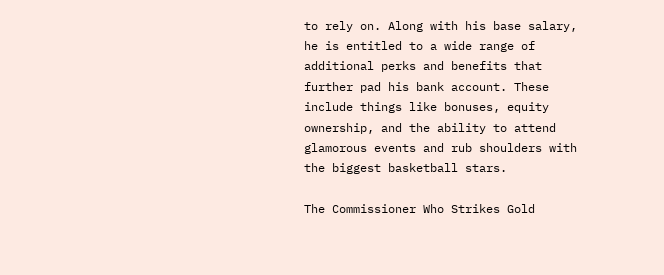to rely on. Along with his base salary, he is entitled to a wide range of additional perks and benefits that further pad his bank account. These include things like bonuses, equity ownership, and the ability to attend glamorous events and rub shoulders with the biggest basketball stars.

The Commissioner Who Strikes Gold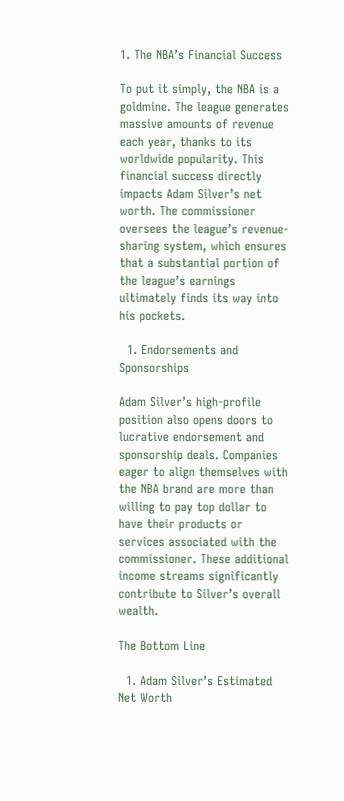1. The NBA’s Financial Success

To put it simply, the NBA is a goldmine. The league generates massive amounts of revenue each year, thanks to its worldwide popularity. This financial success directly impacts Adam Silver’s net worth. The commissioner oversees the league’s revenue-sharing system, which ensures that a substantial portion of the league’s earnings ultimately finds its way into his pockets.

  1. Endorsements and Sponsorships

Adam Silver’s high-profile position also opens doors to lucrative endorsement and sponsorship deals. Companies eager to align themselves with the NBA brand are more than willing to pay top dollar to have their products or services associated with the commissioner. These additional income streams significantly contribute to Silver’s overall wealth.

The Bottom Line

  1. Adam Silver’s Estimated Net Worth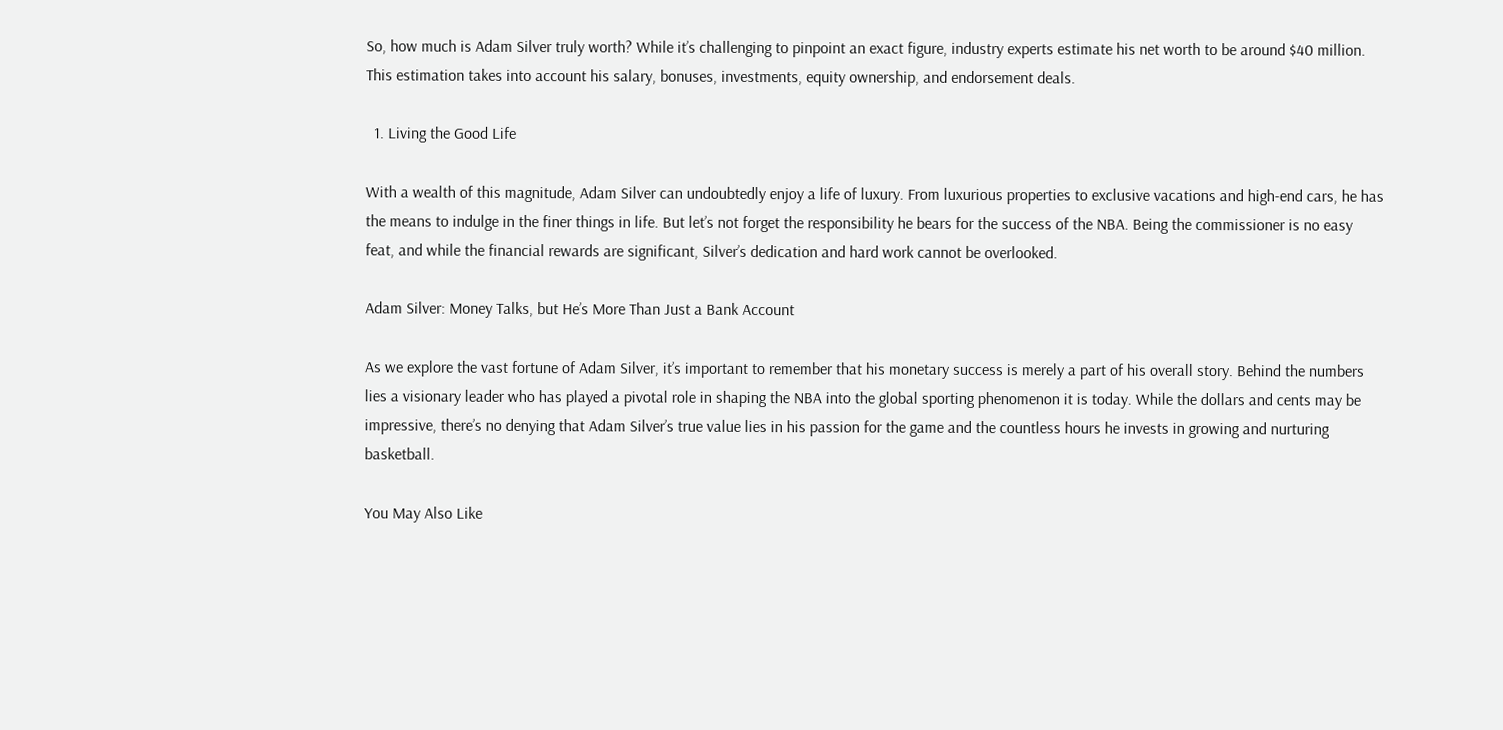So, how much is Adam Silver truly worth? While it’s challenging to pinpoint an exact figure, industry experts estimate his net worth to be around $40 million. This estimation takes into account his salary, bonuses, investments, equity ownership, and endorsement deals.

  1. Living the Good Life

With a wealth of this magnitude, Adam Silver can undoubtedly enjoy a life of luxury. From luxurious properties to exclusive vacations and high-end cars, he has the means to indulge in the finer things in life. But let’s not forget the responsibility he bears for the success of the NBA. Being the commissioner is no easy feat, and while the financial rewards are significant, Silver’s dedication and hard work cannot be overlooked.

Adam Silver: Money Talks, but He’s More Than Just a Bank Account

As we explore the vast fortune of Adam Silver, it’s important to remember that his monetary success is merely a part of his overall story. Behind the numbers lies a visionary leader who has played a pivotal role in shaping the NBA into the global sporting phenomenon it is today. While the dollars and cents may be impressive, there’s no denying that Adam Silver’s true value lies in his passion for the game and the countless hours he invests in growing and nurturing basketball.

You May Also Like